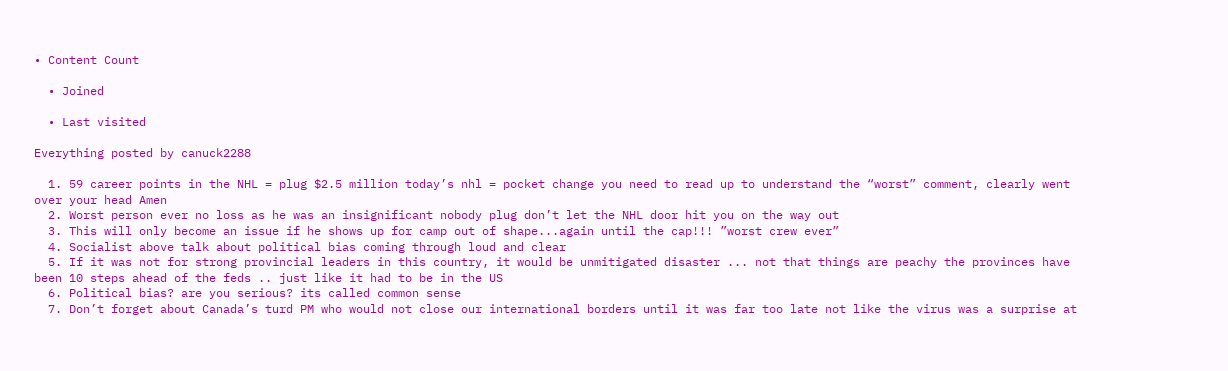• Content Count

  • Joined

  • Last visited

Everything posted by canuck2288

  1. 59 career points in the NHL = plug $2.5 million today’s nhl = pocket change you need to read up to understand the “worst” comment, clearly went over your head Amen
  2. Worst person ever no loss as he was an insignificant nobody plug don’t let the NHL door hit you on the way out
  3. This will only become an issue if he shows up for camp out of shape...again until the cap!!! ”worst crew ever”
  4. Socialist above talk about political bias coming through loud and clear
  5. If it was not for strong provincial leaders in this country, it would be unmitigated disaster ... not that things are peachy the provinces have been 10 steps ahead of the feds .. just like it had to be in the US
  6. Political bias? are you serious? its called common sense
  7. Don’t forget about Canada’s turd PM who would not close our international borders until it was far too late not like the virus was a surprise at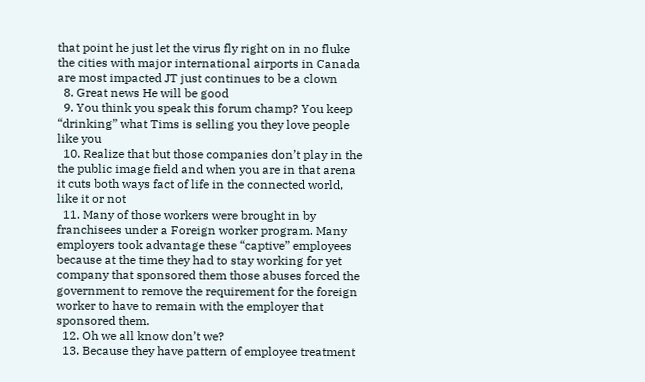that point he just let the virus fly right on in no fluke the cities with major international airports in Canada are most impacted JT just continues to be a clown
  8. Great news He will be good
  9. You think you speak this forum champ? You keep “drinking” what Tims is selling you they love people like you
  10. Realize that but those companies don’t play in the the public image field and when you are in that arena it cuts both ways fact of life in the connected world, like it or not
  11. Many of those workers were brought in by franchisees under a Foreign worker program. Many employers took advantage these “captive” employees because at the time they had to stay working for yet company that sponsored them those abuses forced the government to remove the requirement for the foreign worker to have to remain with the employer that sponsored them.
  12. Oh we all know don’t we?
  13. Because they have pattern of employee treatment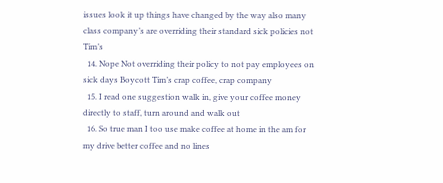issues look it up things have changed by the way also many class company’s are overriding their standard sick policies not Tim’s
  14. Nope Not overriding their policy to not pay employees on sick days Boycott Tim’s crap coffee, crap company
  15. I read one suggestion walk in, give your coffee money directly to staff, turn around and walk out
  16. So true man I too use make coffee at home in the am for my drive better coffee and no lines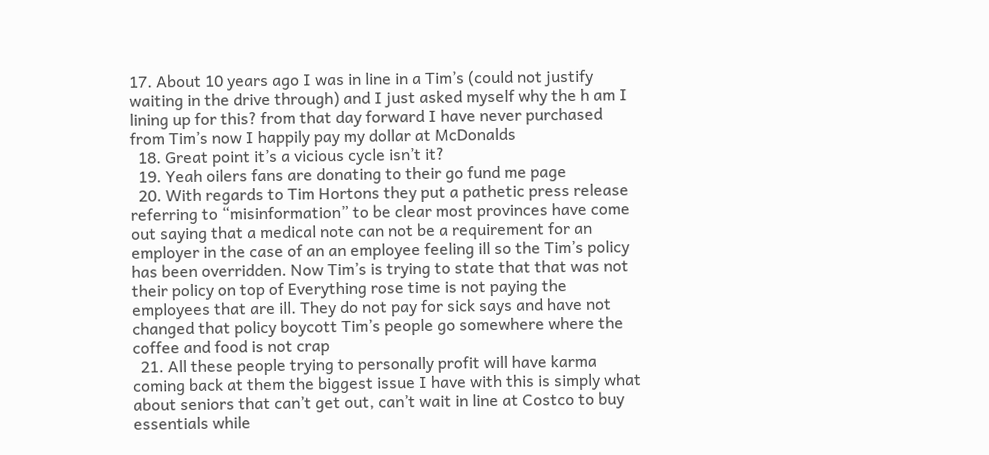17. About 10 years ago I was in line in a Tim’s (could not justify waiting in the drive through) and I just asked myself why the h am I lining up for this? from that day forward I have never purchased from Tim’s now I happily pay my dollar at McDonalds
  18. Great point it’s a vicious cycle isn’t it?
  19. Yeah oilers fans are donating to their go fund me page
  20. With regards to Tim Hortons they put a pathetic press release referring to “misinformation” to be clear most provinces have come out saying that a medical note can not be a requirement for an employer in the case of an an employee feeling ill so the Tim’s policy has been overridden. Now Tim’s is trying to state that that was not their policy on top of Everything rose time is not paying the employees that are ill. They do not pay for sick says and have not changed that policy boycott Tim’s people go somewhere where the coffee and food is not crap
  21. All these people trying to personally profit will have karma coming back at them the biggest issue I have with this is simply what about seniors that can’t get out, can’t wait in line at Costco to buy essentials while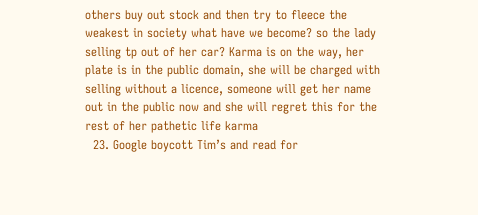others buy out stock and then try to fleece the weakest in society what have we become? so the lady selling tp out of her car? Karma is on the way, her plate is in the public domain, she will be charged with selling without a licence, someone will get her name out in the public now and she will regret this for the rest of her pathetic life karma
  23. Google boycott Tim’s and read for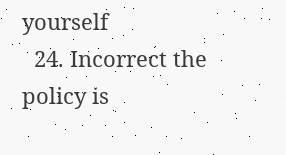yourself
  24. Incorrect the policy is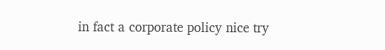in fact a corporate policy nice try